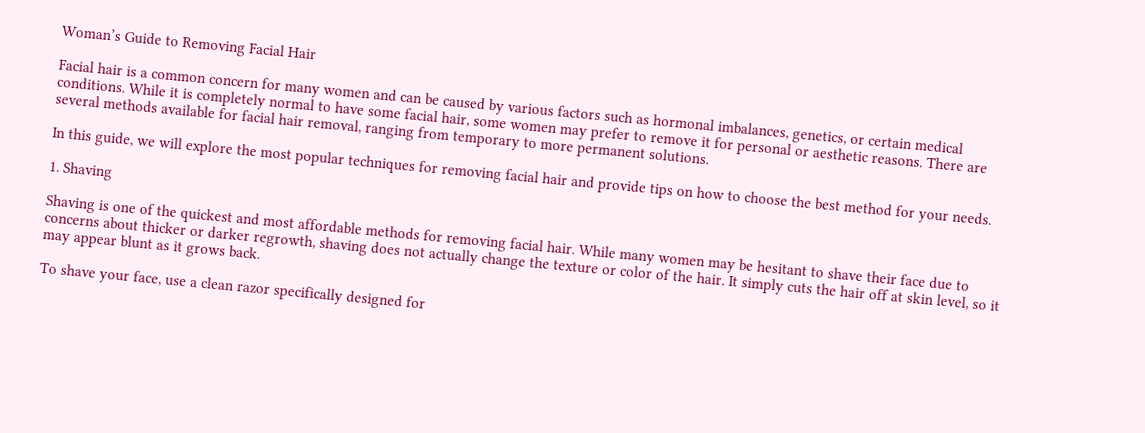Woman’s Guide to Removing Facial Hair

Facial hair is a common concern for many women and can be caused by various factors such as hormonal imbalances, genetics, or certain medical conditions. While it is completely normal to have some facial hair, some women may prefer to remove it for personal or aesthetic reasons. There are several methods available for facial hair removal, ranging from temporary to more permanent solutions.

In this guide, we will explore the most popular techniques for removing facial hair and provide tips on how to choose the best method for your needs.

1. Shaving

Shaving is one of the quickest and most affordable methods for removing facial hair. While many women may be hesitant to shave their face due to concerns about thicker or darker regrowth, shaving does not actually change the texture or color of the hair. It simply cuts the hair off at skin level, so it may appear blunt as it grows back.

To shave your face, use a clean razor specifically designed for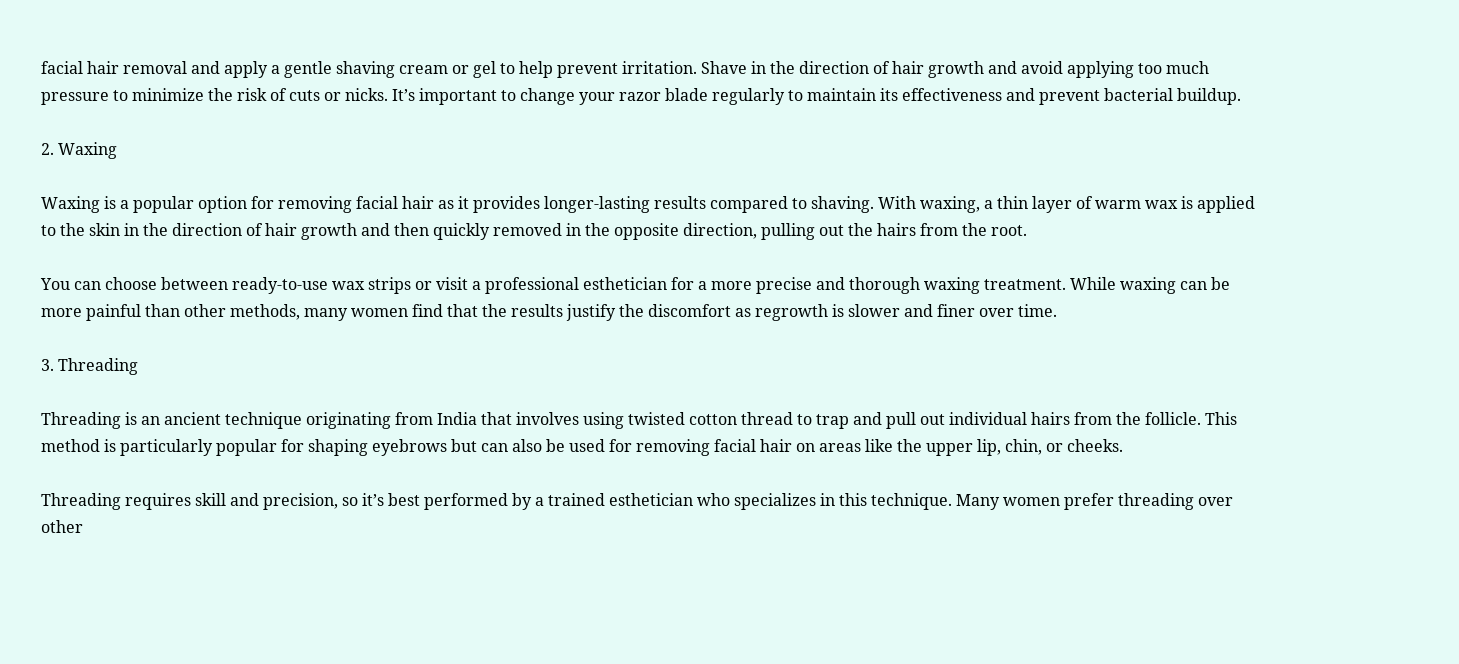facial hair removal and apply a gentle shaving cream or gel to help prevent irritation. Shave in the direction of hair growth and avoid applying too much pressure to minimize the risk of cuts or nicks. It’s important to change your razor blade regularly to maintain its effectiveness and prevent bacterial buildup.

2. Waxing

Waxing is a popular option for removing facial hair as it provides longer-lasting results compared to shaving. With waxing, a thin layer of warm wax is applied to the skin in the direction of hair growth and then quickly removed in the opposite direction, pulling out the hairs from the root.

You can choose between ready-to-use wax strips or visit a professional esthetician for a more precise and thorough waxing treatment. While waxing can be more painful than other methods, many women find that the results justify the discomfort as regrowth is slower and finer over time.

3. Threading

Threading is an ancient technique originating from India that involves using twisted cotton thread to trap and pull out individual hairs from the follicle. This method is particularly popular for shaping eyebrows but can also be used for removing facial hair on areas like the upper lip, chin, or cheeks.

Threading requires skill and precision, so it’s best performed by a trained esthetician who specializes in this technique. Many women prefer threading over other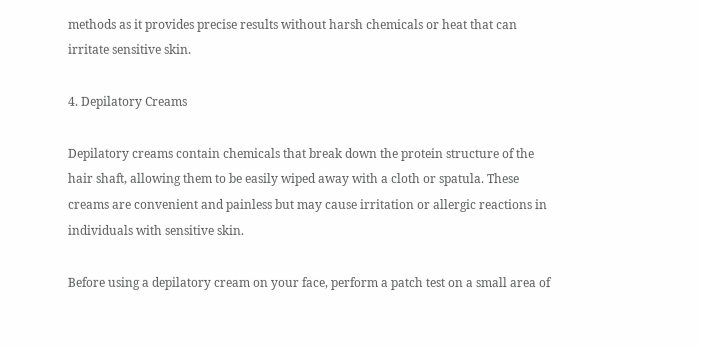methods as it provides precise results without harsh chemicals or heat that can irritate sensitive skin.

4. Depilatory Creams

Depilatory creams contain chemicals that break down the protein structure of the hair shaft, allowing them to be easily wiped away with a cloth or spatula. These creams are convenient and painless but may cause irritation or allergic reactions in individuals with sensitive skin.

Before using a depilatory cream on your face, perform a patch test on a small area of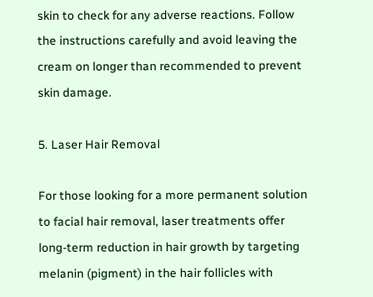skin to check for any adverse reactions. Follow the instructions carefully and avoid leaving the cream on longer than recommended to prevent skin damage.

5. Laser Hair Removal

For those looking for a more permanent solution to facial hair removal, laser treatments offer long-term reduction in hair growth by targeting melanin (pigment) in the hair follicles with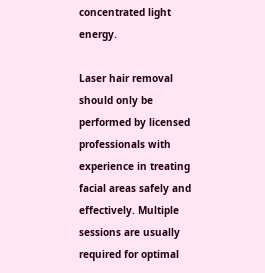concentrated light energy.

Laser hair removal should only be performed by licensed professionals with experience in treating facial areas safely and effectively. Multiple sessions are usually required for optimal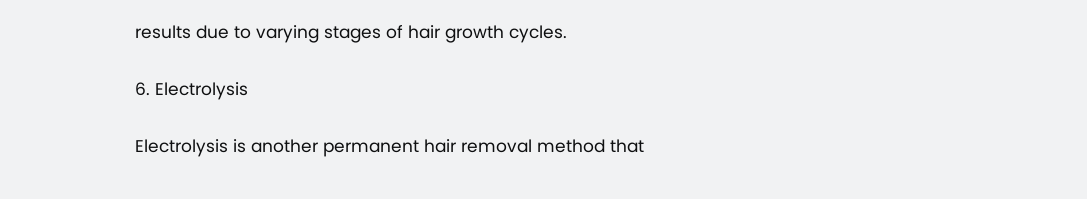results due to varying stages of hair growth cycles.

6. Electrolysis

Electrolysis is another permanent hair removal method that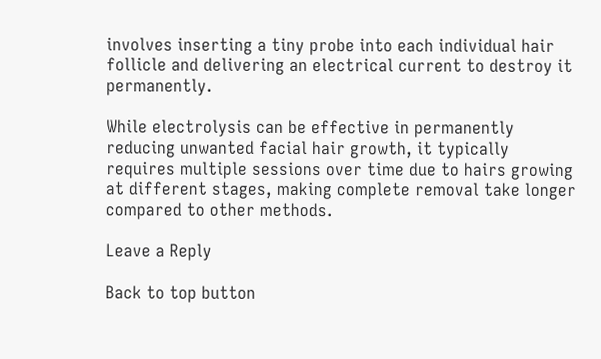involves inserting a tiny probe into each individual hair follicle and delivering an electrical current to destroy it permanently.

While electrolysis can be effective in permanently reducing unwanted facial hair growth, it typically requires multiple sessions over time due to hairs growing at different stages, making complete removal take longer compared to other methods.

Leave a Reply

Back to top button